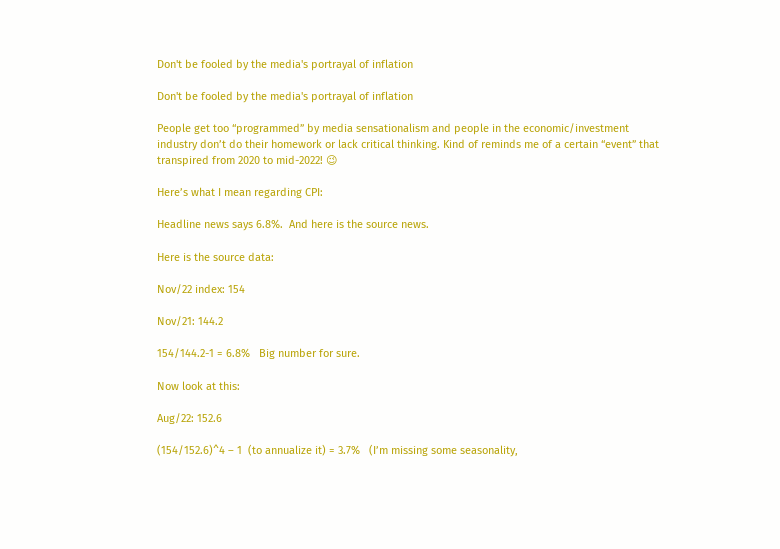Don't be fooled by the media's portrayal of inflation

Don't be fooled by the media's portrayal of inflation

People get too “programmed” by media sensationalism and people in the economic/investment industry don’t do their homework or lack critical thinking. Kind of reminds me of a certain “event” that transpired from 2020 to mid-2022! 😉

Here’s what I mean regarding CPI:

Headline news says 6.8%.  And here is the source news.

Here is the source data:

Nov/22 index: 154

Nov/21: 144.2

154/144.2-1 = 6.8%   Big number for sure.

Now look at this:

Aug/22: 152.6

(154/152.6)^4 – 1  (to annualize it) = 3.7%   (I’m missing some seasonality,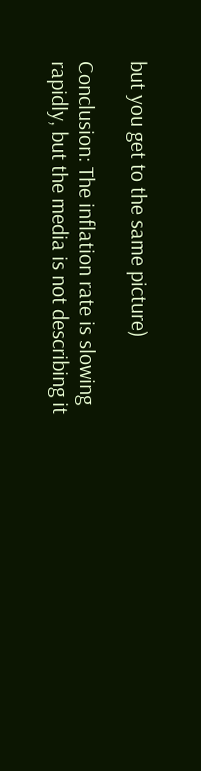but you get to the same picture)

Conclusion: The inflation rate is slowing rapidly, but the media is not describing it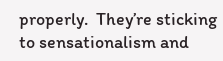properly.  They’re sticking to sensationalism and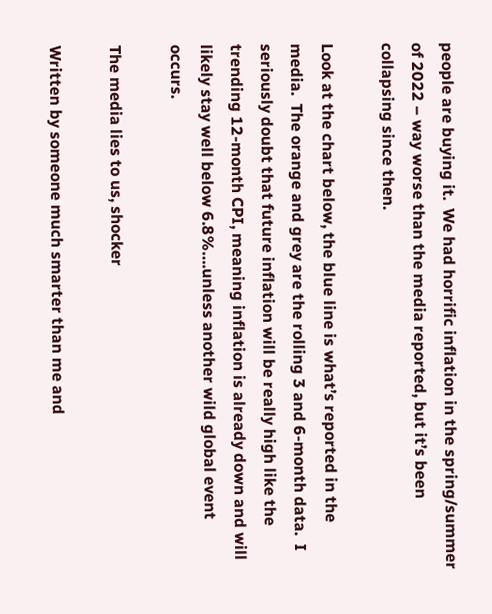people are buying it.  We had horrific inflation in the spring/summer of 2022 – way worse than the media reported, but it’s been collapsing since then.

Look at the chart below, the blue line is what’s reported in the media.  The orange and grey are the rolling 3 and 6-month data.  I seriously doubt that future inflation will be really high like the trending 12-month CPI, meaning inflation is already down and will likely stay well below 6.8%….unless another wild global event occurs.

The media lies to us, shocker

Written by someone much smarter than me and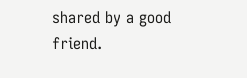shared by a good friend.